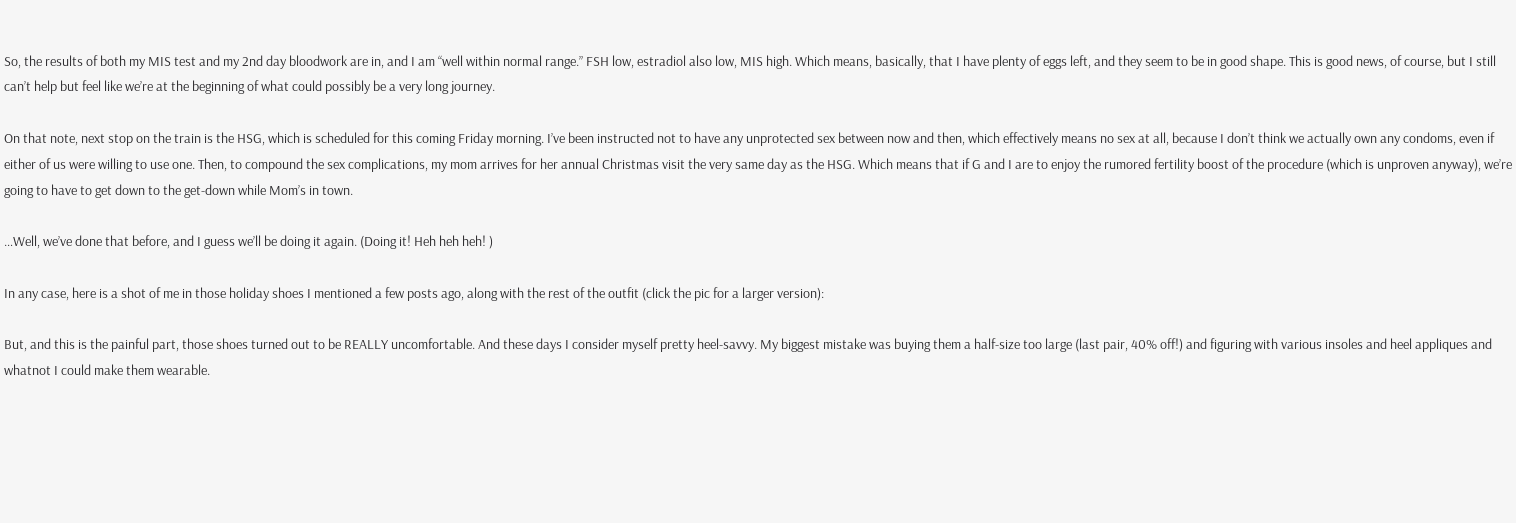So, the results of both my MIS test and my 2nd day bloodwork are in, and I am “well within normal range.” FSH low, estradiol also low, MIS high. Which means, basically, that I have plenty of eggs left, and they seem to be in good shape. This is good news, of course, but I still can’t help but feel like we’re at the beginning of what could possibly be a very long journey.

On that note, next stop on the train is the HSG, which is scheduled for this coming Friday morning. I’ve been instructed not to have any unprotected sex between now and then, which effectively means no sex at all, because I don’t think we actually own any condoms, even if either of us were willing to use one. Then, to compound the sex complications, my mom arrives for her annual Christmas visit the very same day as the HSG. Which means that if G and I are to enjoy the rumored fertility boost of the procedure (which is unproven anyway), we’re going to have to get down to the get-down while Mom’s in town.

…Well, we’ve done that before, and I guess we’ll be doing it again. (Doing it! Heh heh heh! )

In any case, here is a shot of me in those holiday shoes I mentioned a few posts ago, along with the rest of the outfit (click the pic for a larger version):

But, and this is the painful part, those shoes turned out to be REALLY uncomfortable. And these days I consider myself pretty heel-savvy. My biggest mistake was buying them a half-size too large (last pair, 40% off!) and figuring with various insoles and heel appliques and whatnot I could make them wearable.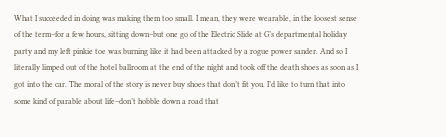What I succeeded in doing was making them too small. I mean, they were wearable, in the loosest sense of the term–for a few hours, sitting down–but one go of the Electric Slide at G’s departmental holiday party and my left pinkie toe was burning like it had been attacked by a rogue power sander. And so I literally limped out of the hotel ballroom at the end of the night and took off the death shoes as soon as I got into the car. The moral of the story is never buy shoes that don’t fit you. I’d like to turn that into some kind of parable about life–don’t hobble down a road that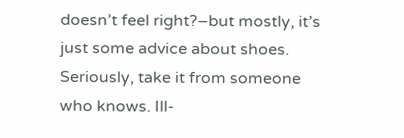doesn’t feel right?–but mostly, it’s just some advice about shoes. Seriously, take it from someone who knows. Ill-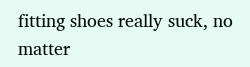fitting shoes really suck, no matter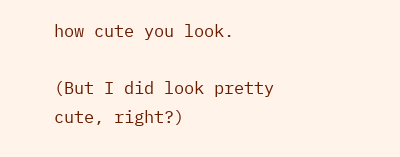how cute you look.

(But I did look pretty cute, right?)